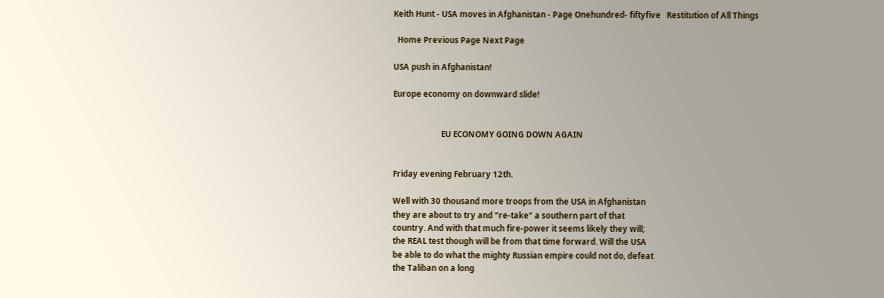Keith Hunt - USA moves in Afghanistan - Page Onehundred- fiftyfive   Restitution of All Things

  Home Previous Page Next Page

USA push in Afghanistan!

Europe economy on downward slide!


                        EU ECONOMY GOING DOWN AGAIN


Friday evening February 12th.

Well with 30 thousand more troops from the USA in Afghanistan
they are about to try and "re-take" a southern part of that
country. And with that much fire-power it seems likely they will;
the REAL test though will be from that time forward. Will the USA
be able to do what the mighty Russian empire could not do, defeat
the Taliban on a long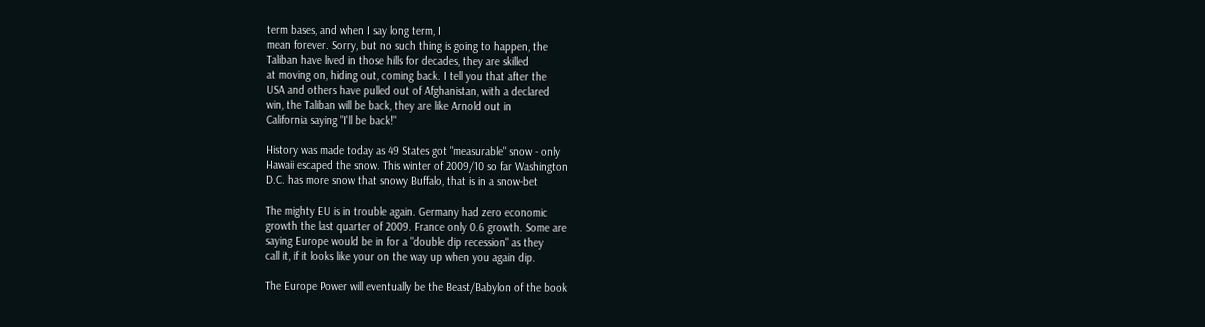term bases, and when I say long term, I
mean forever. Sorry, but no such thing is going to happen, the
Taliban have lived in those hills for decades, they are skilled
at moving on, hiding out, coming back. I tell you that after the
USA and others have pulled out of Afghanistan, with a declared
win, the Taliban will be back, they are like Arnold out in
California saying "I'll be back!"

History was made today as 49 States got "measurable" snow - only
Hawaii escaped the snow. This winter of 2009/10 so far Washington
D.C. has more snow that snowy Buffalo, that is in a snow-bet

The mighty EU is in trouble again. Germany had zero economic
growth the last quarter of 2009. France only 0.6 growth. Some are
saying Europe would be in for a "double dip recession" as they
call it, if it looks like your on the way up when you again dip.

The Europe Power will eventually be the Beast/Babylon of the book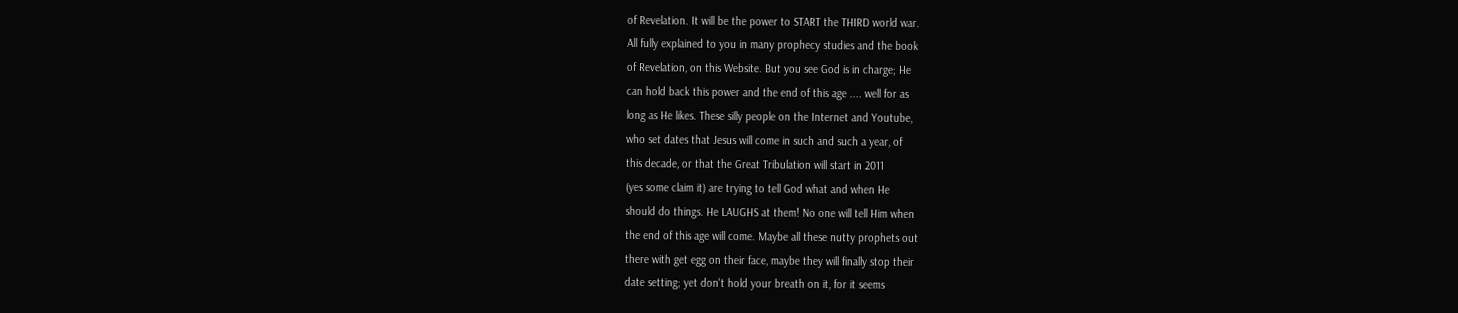of Revelation. It will be the power to START the THIRD world war.
All fully explained to you in many prophecy studies and the book
of Revelation, on this Website. But you see God is in charge; He
can hold back this power and the end of this age .... well for as
long as He likes. These silly people on the Internet and Youtube,
who set dates that Jesus will come in such and such a year, of
this decade, or that the Great Tribulation will start in 2011
(yes some claim it) are trying to tell God what and when He
should do things. He LAUGHS at them! No one will tell Him when
the end of this age will come. Maybe all these nutty prophets out
there with get egg on their face, maybe they will finally stop their
date setting; yet don't hold your breath on it, for it seems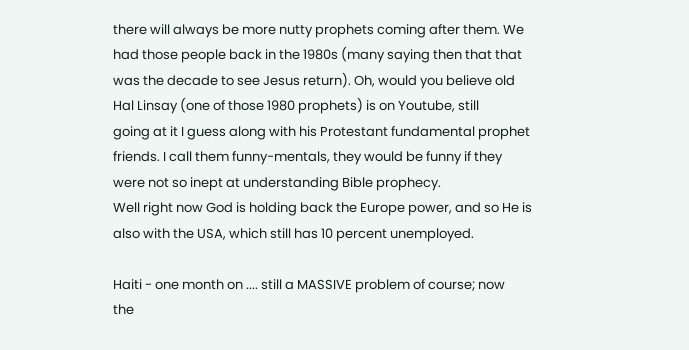there will always be more nutty prophets coming after them. We
had those people back in the 1980s (many saying then that that
was the decade to see Jesus return). Oh, would you believe old
Hal Linsay (one of those 1980 prophets) is on Youtube, still
going at it I guess along with his Protestant fundamental prophet
friends. I call them funny-mentals, they would be funny if they
were not so inept at understanding Bible prophecy.
Well right now God is holding back the Europe power, and so He is
also with the USA, which still has 10 percent unemployed.

Haiti - one month on .... still a MASSIVE problem of course; now
the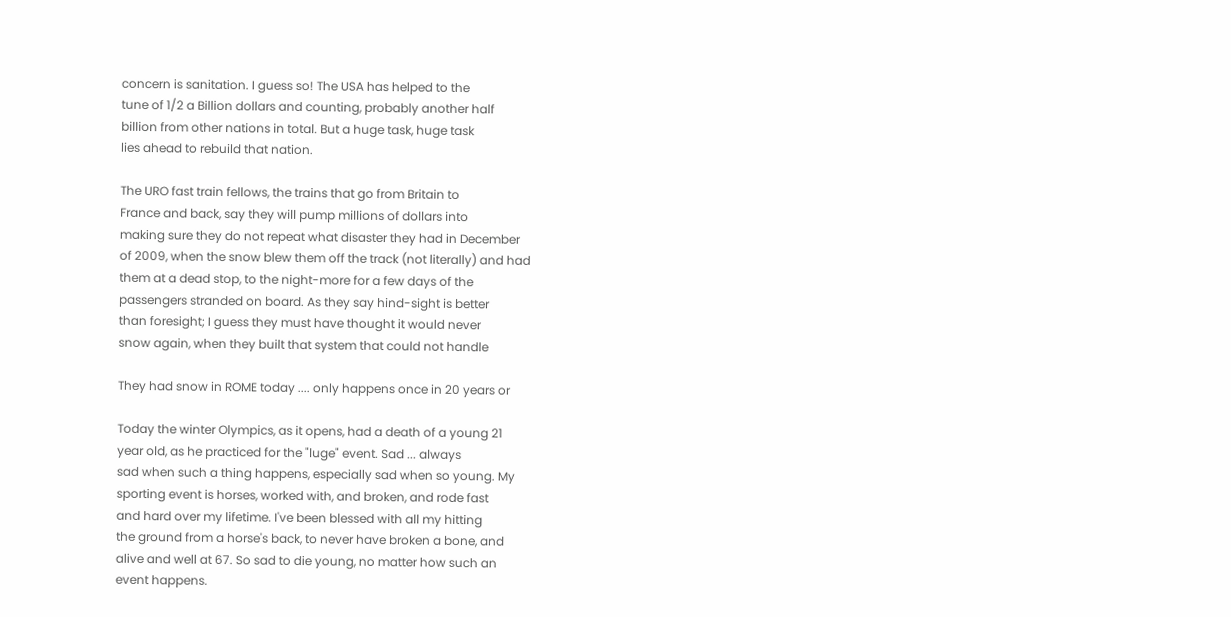concern is sanitation. I guess so! The USA has helped to the
tune of 1/2 a Billion dollars and counting, probably another half
billion from other nations in total. But a huge task, huge task
lies ahead to rebuild that nation.

The URO fast train fellows, the trains that go from Britain to
France and back, say they will pump millions of dollars into
making sure they do not repeat what disaster they had in December
of 2009, when the snow blew them off the track (not literally) and had
them at a dead stop, to the night-more for a few days of the
passengers stranded on board. As they say hind-sight is better
than foresight; I guess they must have thought it would never
snow again, when they built that system that could not handle

They had snow in ROME today .... only happens once in 20 years or

Today the winter Olympics, as it opens, had a death of a young 21
year old, as he practiced for the "luge" event. Sad ... always
sad when such a thing happens, especially sad when so young. My
sporting event is horses, worked with, and broken, and rode fast
and hard over my lifetime. I've been blessed with all my hitting
the ground from a horse's back, to never have broken a bone, and
alive and well at 67. So sad to die young, no matter how such an
event happens.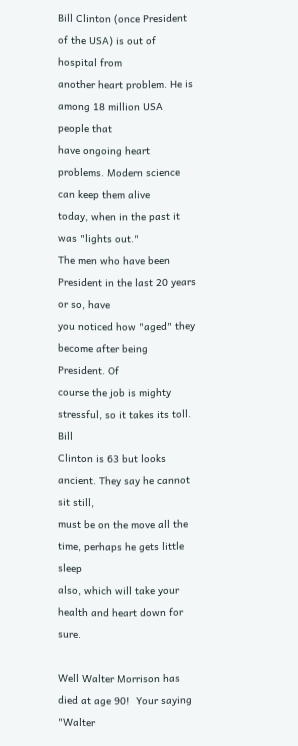Bill Clinton (once President of the USA) is out of hospital from
another heart problem. He is among 18 million USA people that
have ongoing heart problems. Modern science can keep them alive
today, when in the past it was "lights out."
The men who have been President in the last 20 years or so, have
you noticed how "aged" they become after being President. Of
course the job is mighty stressful, so it takes its toll. Bill
Clinton is 63 but looks ancient. They say he cannot sit still,
must be on the move all the time, perhaps he gets little sleep
also, which will take your health and heart down for sure.

Well Walter Morrison has died at age 90!  Your saying "Walter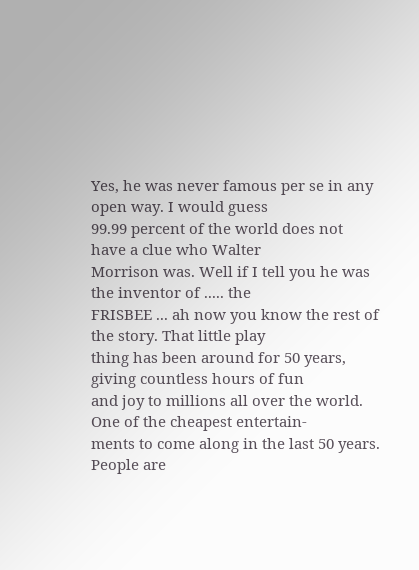Yes, he was never famous per se in any open way. I would guess
99.99 percent of the world does not have a clue who Walter
Morrison was. Well if I tell you he was the inventor of ..... the
FRISBEE ... ah now you know the rest of the story. That little play
thing has been around for 50 years, giving countless hours of fun
and joy to millions all over the world. One of the cheapest entertain-
ments to come along in the last 50 years. People are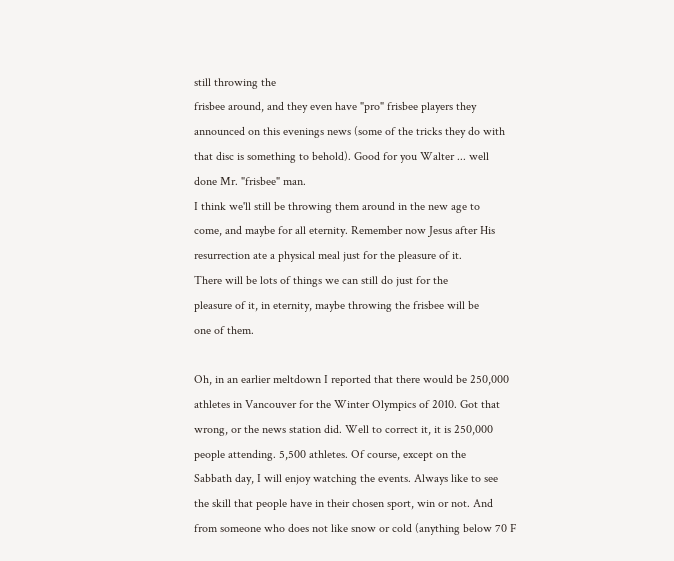still throwing the
frisbee around, and they even have "pro" frisbee players they
announced on this evenings news (some of the tricks they do with
that disc is something to behold). Good for you Walter ... well
done Mr. "frisbee" man.
I think we'll still be throwing them around in the new age to
come, and maybe for all eternity. Remember now Jesus after His
resurrection ate a physical meal just for the pleasure of it.
There will be lots of things we can still do just for the
pleasure of it, in eternity, maybe throwing the frisbee will be
one of them.

Oh, in an earlier meltdown I reported that there would be 250,000
athletes in Vancouver for the Winter Olympics of 2010. Got that
wrong, or the news station did. Well to correct it, it is 250,000
people attending. 5,500 athletes. Of course, except on the
Sabbath day, I will enjoy watching the events. Always like to see
the skill that people have in their chosen sport, win or not. And
from someone who does not like snow or cold (anything below 70 F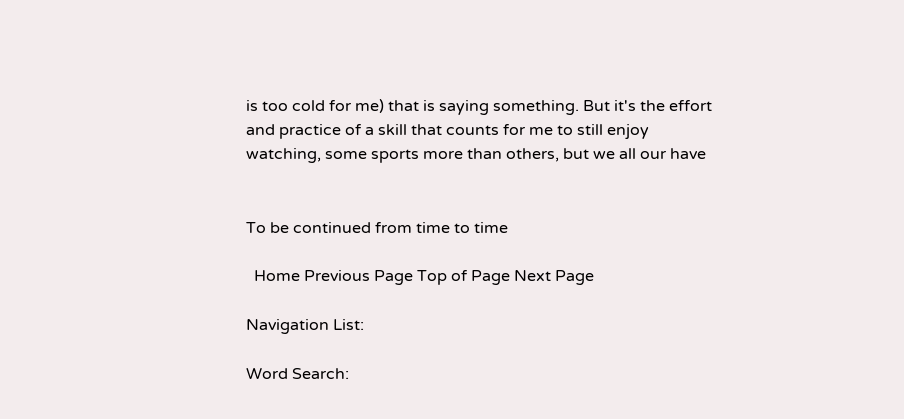is too cold for me) that is saying something. But it's the effort
and practice of a skill that counts for me to still enjoy
watching, some sports more than others, but we all our have


To be continued from time to time

  Home Previous Page Top of Page Next Page

Navigation List:

Word Search: